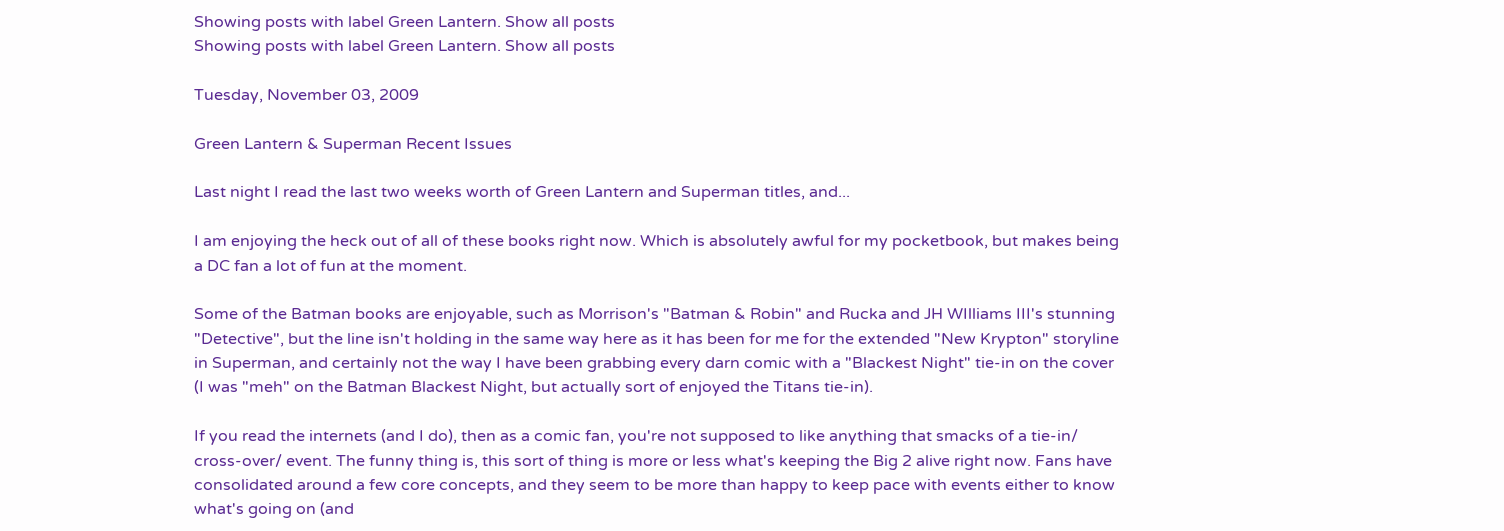Showing posts with label Green Lantern. Show all posts
Showing posts with label Green Lantern. Show all posts

Tuesday, November 03, 2009

Green Lantern & Superman Recent Issues

Last night I read the last two weeks worth of Green Lantern and Superman titles, and...

I am enjoying the heck out of all of these books right now. Which is absolutely awful for my pocketbook, but makes being a DC fan a lot of fun at the moment.

Some of the Batman books are enjoyable, such as Morrison's "Batman & Robin" and Rucka and JH WIlliams III's stunning "Detective", but the line isn't holding in the same way here as it has been for me for the extended "New Krypton" storyline in Superman, and certainly not the way I have been grabbing every darn comic with a "Blackest Night" tie-in on the cover (I was "meh" on the Batman Blackest Night, but actually sort of enjoyed the Titans tie-in).

If you read the internets (and I do), then as a comic fan, you're not supposed to like anything that smacks of a tie-in/ cross-over/ event. The funny thing is, this sort of thing is more or less what's keeping the Big 2 alive right now. Fans have consolidated around a few core concepts, and they seem to be more than happy to keep pace with events either to know what's going on (and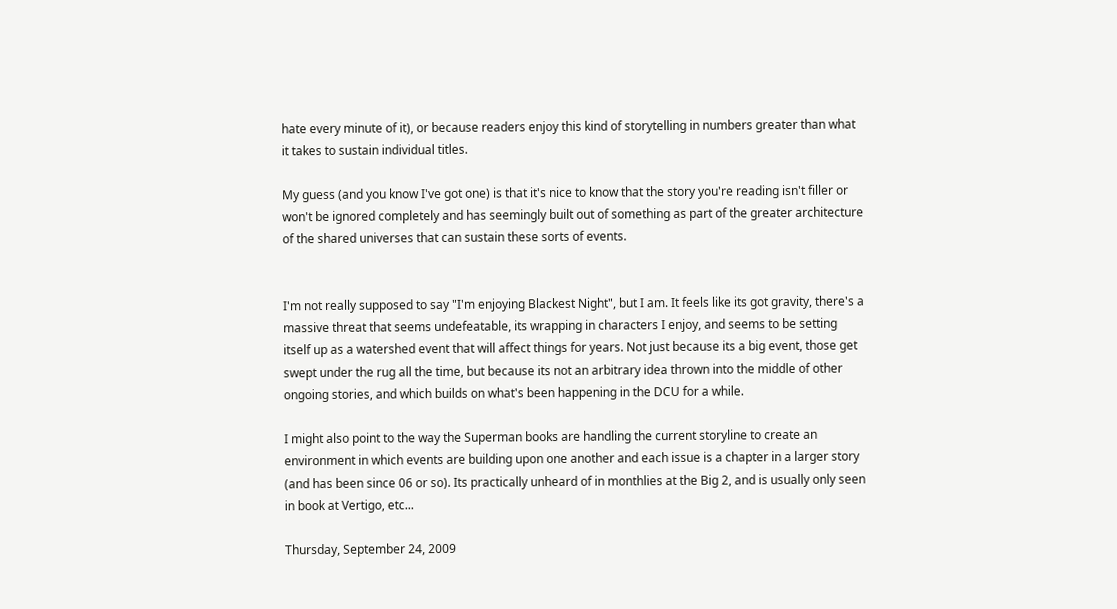hate every minute of it), or because readers enjoy this kind of storytelling in numbers greater than what it takes to sustain individual titles.

My guess (and you know I've got one) is that it's nice to know that the story you're reading isn't filler or won't be ignored completely and has seemingly built out of something as part of the greater architecture of the shared universes that can sustain these sorts of events.


I'm not really supposed to say "I'm enjoying Blackest Night", but I am. It feels like its got gravity, there's a massive threat that seems undefeatable, its wrapping in characters I enjoy, and seems to be setting itself up as a watershed event that will affect things for years. Not just because its a big event, those get swept under the rug all the time, but because its not an arbitrary idea thrown into the middle of other ongoing stories, and which builds on what's been happening in the DCU for a while.

I might also point to the way the Superman books are handling the current storyline to create an environment in which events are building upon one another and each issue is a chapter in a larger story (and has been since 06 or so). Its practically unheard of in monthlies at the Big 2, and is usually only seen in book at Vertigo, etc...

Thursday, September 24, 2009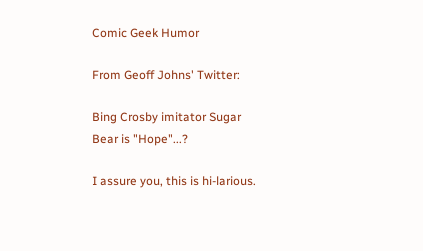Comic Geek Humor

From Geoff Johns' Twitter:

Bing Crosby imitator Sugar Bear is "Hope"...?

I assure you, this is hi-larious.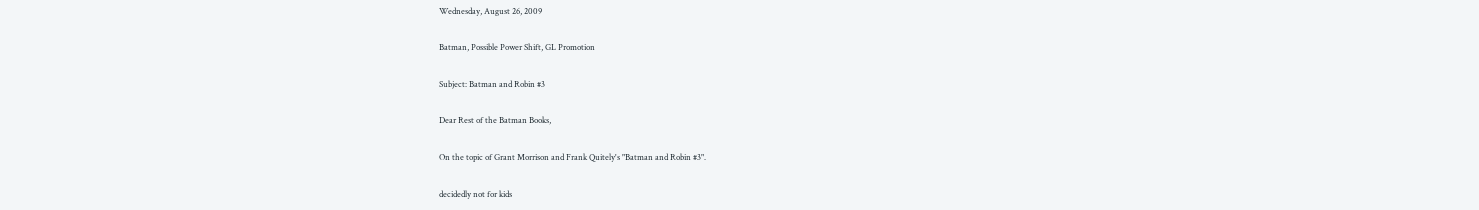Wednesday, August 26, 2009

Batman, Possible Power Shift, GL Promotion

Subject: Batman and Robin #3

Dear Rest of the Batman Books,

On the topic of Grant Morrison and Frank Quitely's "Batman and Robin #3".

decidedly not for kids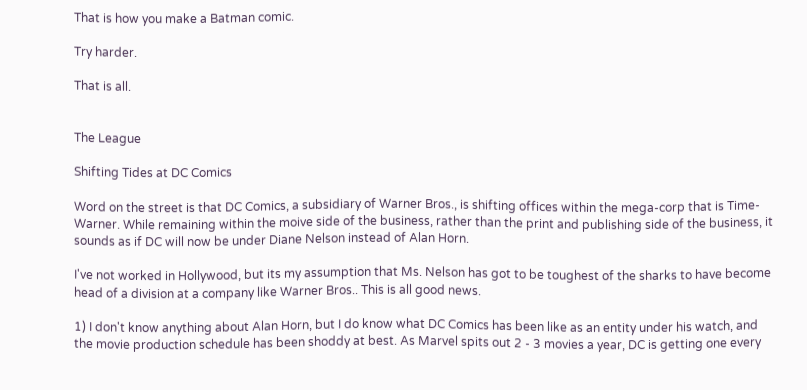That is how you make a Batman comic.

Try harder.

That is all.


The League

Shifting Tides at DC Comics

Word on the street is that DC Comics, a subsidiary of Warner Bros., is shifting offices within the mega-corp that is Time-Warner. While remaining within the moive side of the business, rather than the print and publishing side of the business, it sounds as if DC will now be under Diane Nelson instead of Alan Horn.

I've not worked in Hollywood, but its my assumption that Ms. Nelson has got to be toughest of the sharks to have become head of a division at a company like Warner Bros.. This is all good news.

1) I don't know anything about Alan Horn, but I do know what DC Comics has been like as an entity under his watch, and the movie production schedule has been shoddy at best. As Marvel spits out 2 - 3 movies a year, DC is getting one every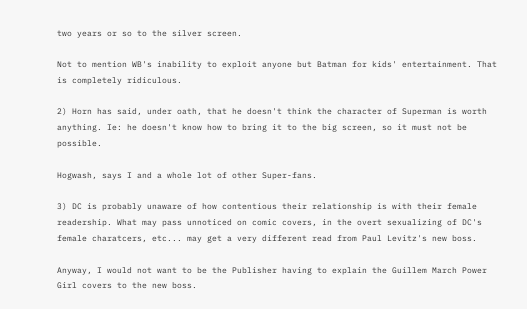two years or so to the silver screen.

Not to mention WB's inability to exploit anyone but Batman for kids' entertainment. That is completely ridiculous.

2) Horn has said, under oath, that he doesn't think the character of Superman is worth anything. Ie: he doesn't know how to bring it to the big screen, so it must not be possible.

Hogwash, says I and a whole lot of other Super-fans.

3) DC is probably unaware of how contentious their relationship is with their female readership. What may pass unnoticed on comic covers, in the overt sexualizing of DC's female charatcers, etc... may get a very different read from Paul Levitz's new boss.

Anyway, I would not want to be the Publisher having to explain the Guillem March Power Girl covers to the new boss.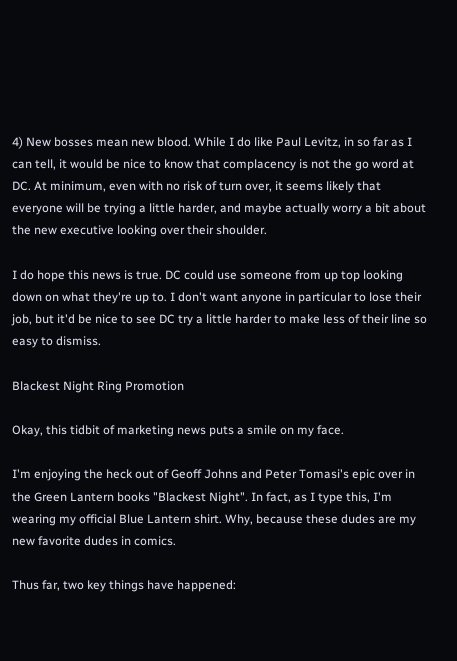4) New bosses mean new blood. While I do like Paul Levitz, in so far as I can tell, it would be nice to know that complacency is not the go word at DC. At minimum, even with no risk of turn over, it seems likely that everyone will be trying a little harder, and maybe actually worry a bit about the new executive looking over their shoulder.

I do hope this news is true. DC could use someone from up top looking down on what they're up to. I don't want anyone in particular to lose their job, but it'd be nice to see DC try a little harder to make less of their line so easy to dismiss.

Blackest Night Ring Promotion

Okay, this tidbit of marketing news puts a smile on my face.

I'm enjoying the heck out of Geoff Johns and Peter Tomasi's epic over in the Green Lantern books "Blackest Night". In fact, as I type this, I'm wearing my official Blue Lantern shirt. Why, because these dudes are my new favorite dudes in comics.

Thus far, two key things have happened: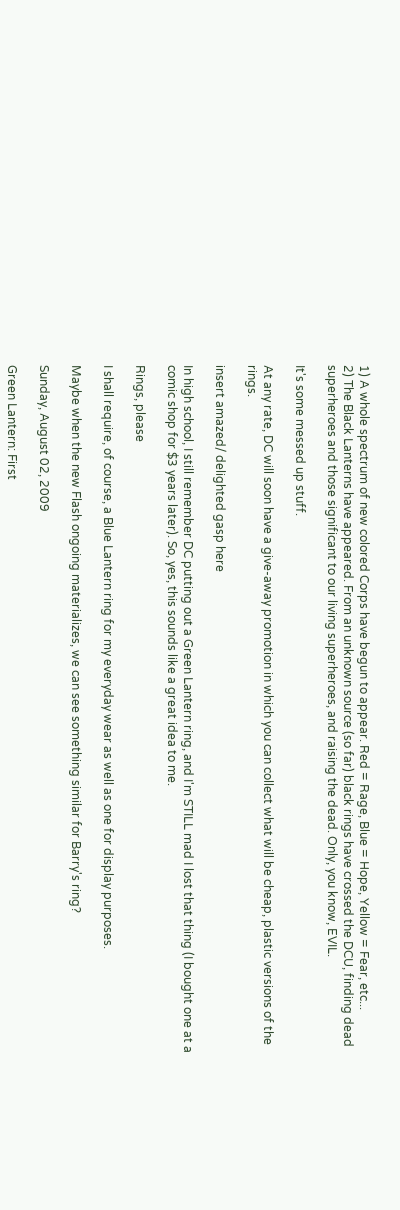1) A whole spectrum of new colored Corps have begun to appear. Red = Rage, Blue = Hope, Yellow = Fear, etc...
2) The Black Lanterns have appeared. From an unknown source (so far) black rings have crossed the DCU, finding dead superheroes and those significant to our living superheroes, and raising the dead. Only, you know, EVIL.

It's some messed up stuff.

At any rate, DC will soon have a give-away promotion in which you can collect what will be cheap, plastic versions of the rings.

insert amazed/ delighted gasp here

In high school, I still remember DC putting out a Green Lantern ring, and I'm STILL mad I lost that thing (I bought one at a comic shop for $3 years later). So, yes, this sounds like a great idea to me.

Rings, please

I shall require, of course, a Blue Lantern ring for my everyday wear as well as one for display purposes.

Maybe when the new Flash ongoing materializes, we can see something similar for Barry's ring?

Sunday, August 02, 2009

Green Lantern: First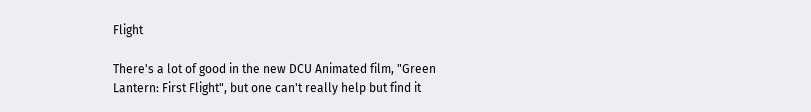Flight

There's a lot of good in the new DCU Animated film, "Green Lantern: First Flight", but one can't really help but find it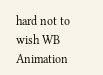hard not to wish WB Animation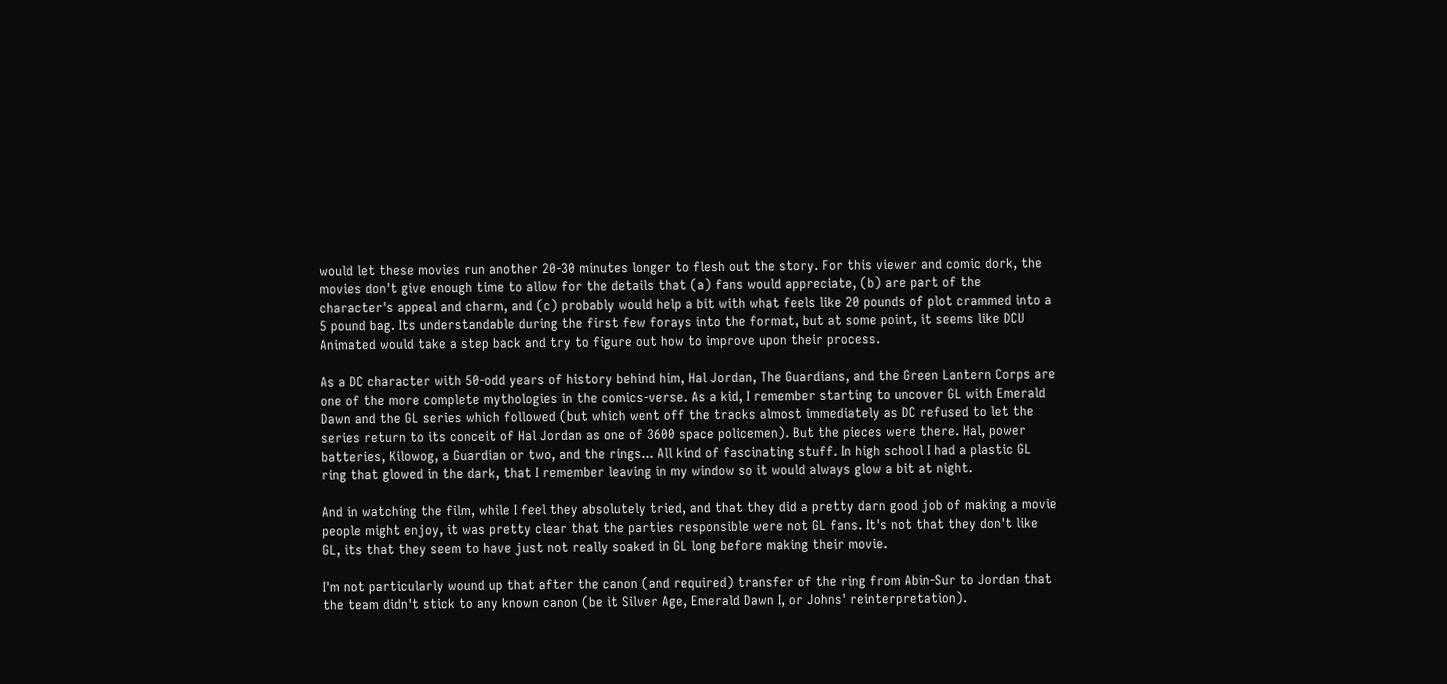would let these movies run another 20-30 minutes longer to flesh out the story. For this viewer and comic dork, the movies don't give enough time to allow for the details that (a) fans would appreciate, (b) are part of the character's appeal and charm, and (c) probably would help a bit with what feels like 20 pounds of plot crammed into a 5 pound bag. Its understandable during the first few forays into the format, but at some point, it seems like DCU Animated would take a step back and try to figure out how to improve upon their process.

As a DC character with 50-odd years of history behind him, Hal Jordan, The Guardians, and the Green Lantern Corps are one of the more complete mythologies in the comics-verse. As a kid, I remember starting to uncover GL with Emerald Dawn and the GL series which followed (but which went off the tracks almost immediately as DC refused to let the series return to its conceit of Hal Jordan as one of 3600 space policemen). But the pieces were there. Hal, power batteries, Kilowog, a Guardian or two, and the rings... All kind of fascinating stuff. In high school I had a plastic GL ring that glowed in the dark, that I remember leaving in my window so it would always glow a bit at night.

And in watching the film, while I feel they absolutely tried, and that they did a pretty darn good job of making a movie people might enjoy, it was pretty clear that the parties responsible were not GL fans. It's not that they don't like GL, its that they seem to have just not really soaked in GL long before making their movie.

I'm not particularly wound up that after the canon (and required) transfer of the ring from Abin-Sur to Jordan that the team didn't stick to any known canon (be it Silver Age, Emerald Dawn I, or Johns' reinterpretation).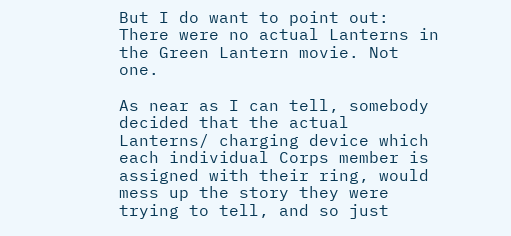But I do want to point out: There were no actual Lanterns in the Green Lantern movie. Not one.

As near as I can tell, somebody decided that the actual Lanterns/ charging device which each individual Corps member is assigned with their ring, would mess up the story they were trying to tell, and so just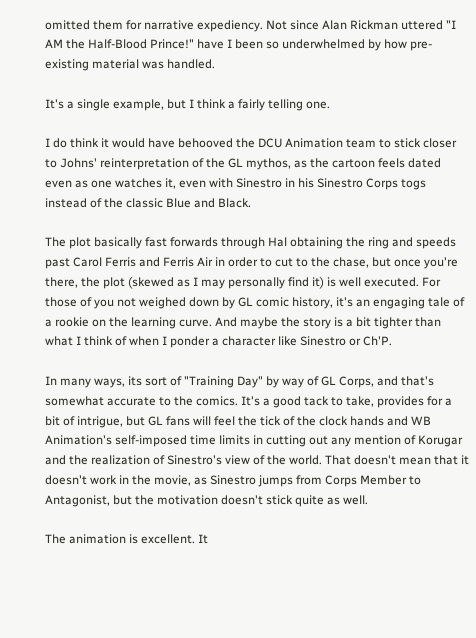omitted them for narrative expediency. Not since Alan Rickman uttered "I AM the Half-Blood Prince!" have I been so underwhelmed by how pre-existing material was handled.

It's a single example, but I think a fairly telling one.

I do think it would have behooved the DCU Animation team to stick closer to Johns' reinterpretation of the GL mythos, as the cartoon feels dated even as one watches it, even with Sinestro in his Sinestro Corps togs instead of the classic Blue and Black.

The plot basically fast forwards through Hal obtaining the ring and speeds past Carol Ferris and Ferris Air in order to cut to the chase, but once you're there, the plot (skewed as I may personally find it) is well executed. For those of you not weighed down by GL comic history, it's an engaging tale of a rookie on the learning curve. And maybe the story is a bit tighter than what I think of when I ponder a character like Sinestro or Ch'P.

In many ways, its sort of "Training Day" by way of GL Corps, and that's somewhat accurate to the comics. It's a good tack to take, provides for a bit of intrigue, but GL fans will feel the tick of the clock hands and WB Animation's self-imposed time limits in cutting out any mention of Korugar and the realization of Sinestro's view of the world. That doesn't mean that it doesn't work in the movie, as Sinestro jumps from Corps Member to Antagonist, but the motivation doesn't stick quite as well.

The animation is excellent. It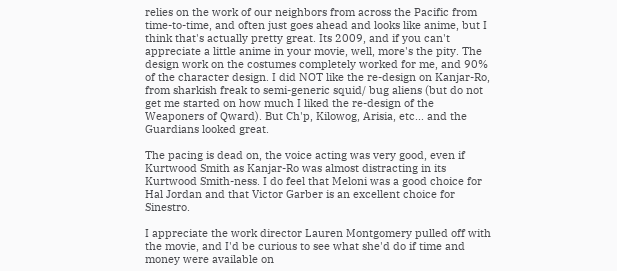relies on the work of our neighbors from across the Pacific from time-to-time, and often just goes ahead and looks like anime, but I think that's actually pretty great. Its 2009, and if you can't appreciate a little anime in your movie, well, more's the pity. The design work on the costumes completely worked for me, and 90% of the character design. I did NOT like the re-design on Kanjar-Ro, from sharkish freak to semi-generic squid/ bug aliens (but do not get me started on how much I liked the re-design of the Weaponers of Qward). But Ch'p, Kilowog, Arisia, etc... and the Guardians looked great.

The pacing is dead on, the voice acting was very good, even if Kurtwood Smith as Kanjar-Ro was almost distracting in its Kurtwood Smith-ness. I do feel that Meloni was a good choice for Hal Jordan and that Victor Garber is an excellent choice for Sinestro.

I appreciate the work director Lauren Montgomery pulled off with the movie, and I'd be curious to see what she'd do if time and money were available on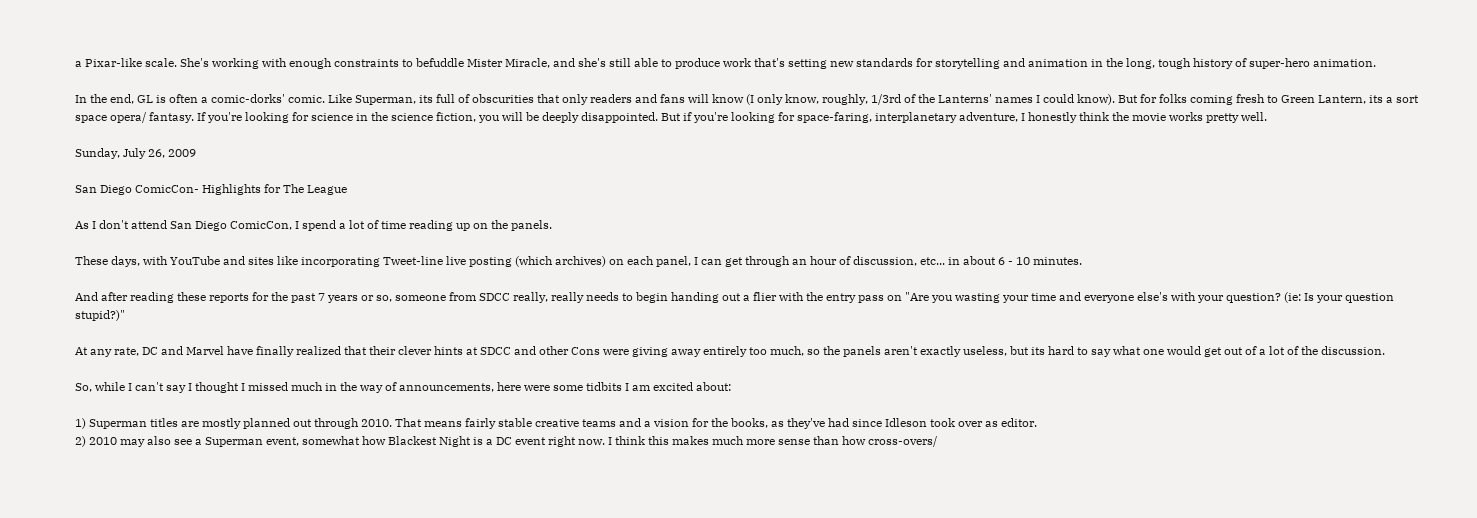a Pixar-like scale. She's working with enough constraints to befuddle Mister Miracle, and she's still able to produce work that's setting new standards for storytelling and animation in the long, tough history of super-hero animation.

In the end, GL is often a comic-dorks' comic. Like Superman, its full of obscurities that only readers and fans will know (I only know, roughly, 1/3rd of the Lanterns' names I could know). But for folks coming fresh to Green Lantern, its a sort space opera/ fantasy. If you're looking for science in the science fiction, you will be deeply disappointed. But if you're looking for space-faring, interplanetary adventure, I honestly think the movie works pretty well.

Sunday, July 26, 2009

San Diego ComicCon- Highlights for The League

As I don't attend San Diego ComicCon, I spend a lot of time reading up on the panels.

These days, with YouTube and sites like incorporating Tweet-line live posting (which archives) on each panel, I can get through an hour of discussion, etc... in about 6 - 10 minutes.

And after reading these reports for the past 7 years or so, someone from SDCC really, really needs to begin handing out a flier with the entry pass on "Are you wasting your time and everyone else's with your question? (ie: Is your question stupid?)"

At any rate, DC and Marvel have finally realized that their clever hints at SDCC and other Cons were giving away entirely too much, so the panels aren't exactly useless, but its hard to say what one would get out of a lot of the discussion.

So, while I can't say I thought I missed much in the way of announcements, here were some tidbits I am excited about:

1) Superman titles are mostly planned out through 2010. That means fairly stable creative teams and a vision for the books, as they've had since Idleson took over as editor.
2) 2010 may also see a Superman event, somewhat how Blackest Night is a DC event right now. I think this makes much more sense than how cross-overs/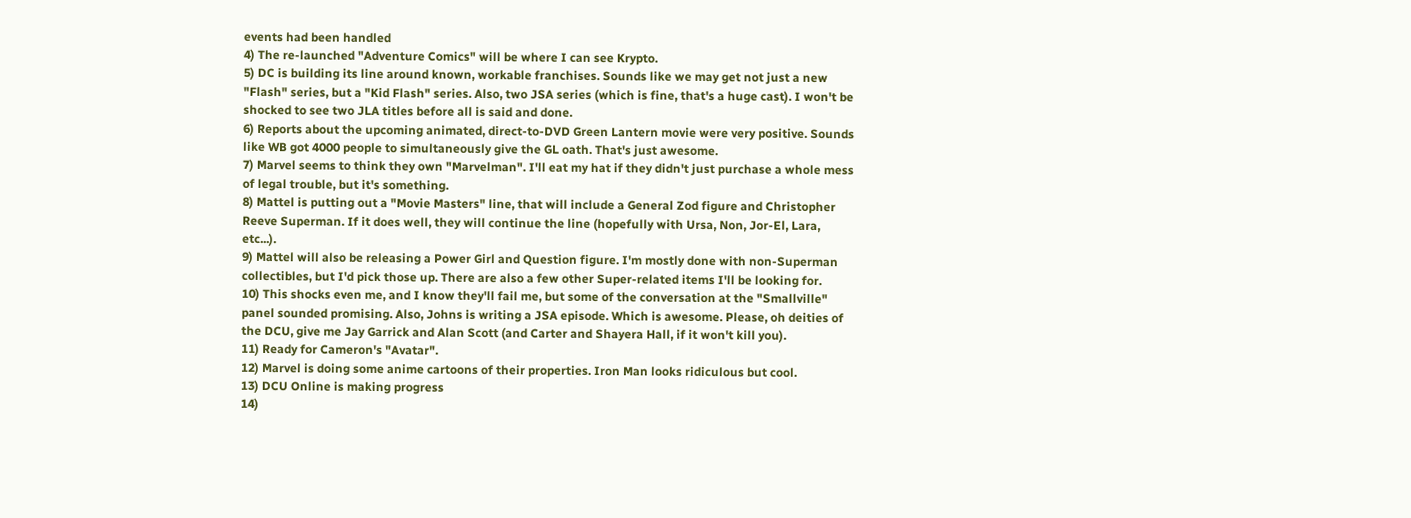events had been handled
4) The re-launched "Adventure Comics" will be where I can see Krypto.
5) DC is building its line around known, workable franchises. Sounds like we may get not just a new "Flash" series, but a "Kid Flash" series. Also, two JSA series (which is fine, that's a huge cast). I won't be shocked to see two JLA titles before all is said and done.
6) Reports about the upcoming animated, direct-to-DVD Green Lantern movie were very positive. Sounds like WB got 4000 people to simultaneously give the GL oath. That's just awesome.
7) Marvel seems to think they own "Marvelman". I'll eat my hat if they didn't just purchase a whole mess of legal trouble, but it's something.
8) Mattel is putting out a "Movie Masters" line, that will include a General Zod figure and Christopher Reeve Superman. If it does well, they will continue the line (hopefully with Ursa, Non, Jor-El, Lara, etc...).
9) Mattel will also be releasing a Power Girl and Question figure. I'm mostly done with non-Superman collectibles, but I'd pick those up. There are also a few other Super-related items I'll be looking for.
10) This shocks even me, and I know they'll fail me, but some of the conversation at the "Smallville" panel sounded promising. Also, Johns is writing a JSA episode. Which is awesome. Please, oh deities of the DCU, give me Jay Garrick and Alan Scott (and Carter and Shayera Hall, if it won't kill you).
11) Ready for Cameron's "Avatar".
12) Marvel is doing some anime cartoons of their properties. Iron Man looks ridiculous but cool.
13) DCU Online is making progress
14)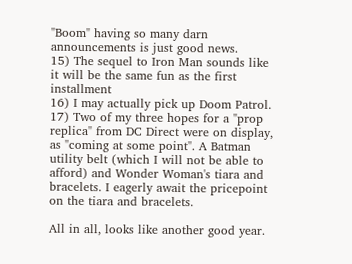"Boom" having so many darn announcements is just good news.
15) The sequel to Iron Man sounds like it will be the same fun as the first installment
16) I may actually pick up Doom Patrol.
17) Two of my three hopes for a "prop replica" from DC Direct were on display, as "coming at some point". A Batman utility belt (which I will not be able to afford) and Wonder Woman's tiara and bracelets. I eagerly await the pricepoint on the tiara and bracelets.

All in all, looks like another good year.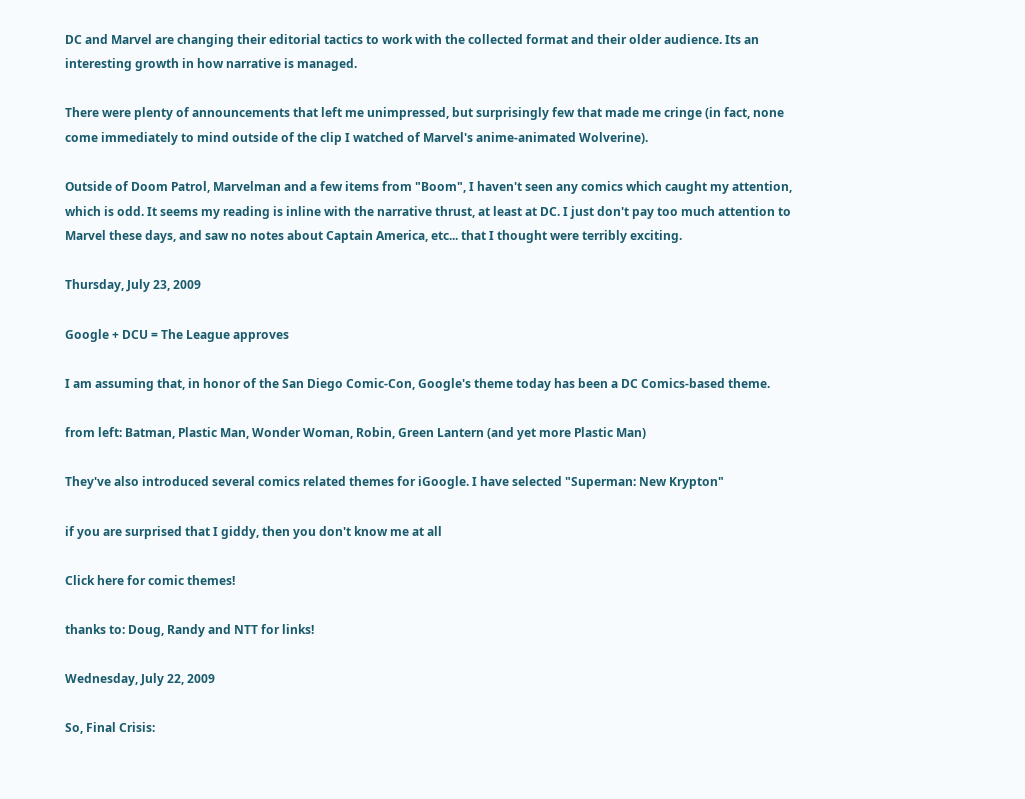DC and Marvel are changing their editorial tactics to work with the collected format and their older audience. Its an interesting growth in how narrative is managed.

There were plenty of announcements that left me unimpressed, but surprisingly few that made me cringe (in fact, none come immediately to mind outside of the clip I watched of Marvel's anime-animated Wolverine).

Outside of Doom Patrol, Marvelman and a few items from "Boom", I haven't seen any comics which caught my attention, which is odd. It seems my reading is inline with the narrative thrust, at least at DC. I just don't pay too much attention to Marvel these days, and saw no notes about Captain America, etc... that I thought were terribly exciting.

Thursday, July 23, 2009

Google + DCU = The League approves

I am assuming that, in honor of the San Diego Comic-Con, Google's theme today has been a DC Comics-based theme.

from left: Batman, Plastic Man, Wonder Woman, Robin, Green Lantern (and yet more Plastic Man)

They've also introduced several comics related themes for iGoogle. I have selected "Superman: New Krypton"

if you are surprised that I giddy, then you don't know me at all

Click here for comic themes!

thanks to: Doug, Randy and NTT for links!

Wednesday, July 22, 2009

So, Final Crisis: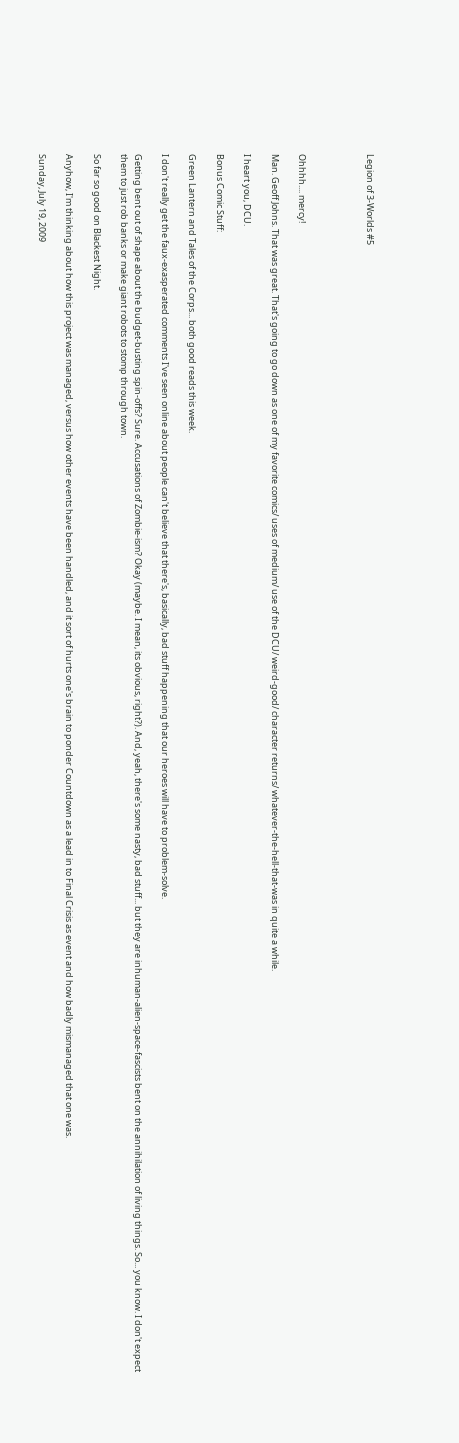Legion of 3-Worlds #5




Ohhhh.... mercy!

Man. Geoff Johns. That was great. That's going to go down as one of my favorite comics/ uses of medium/ use of the DCU/ weird-good/ character returns/ whatever-the-hell-that-was in quite a while.

I heart you, DCU.

Bonus Comic Stuff:

Green Lantern and Tales of the Corps... both good reads this week.

I don't really get the faux-exasperated comments I've seen online about people can't believe that there's, basically, bad stuff happening that our heroes will have to problem-solve.

Getting bent out of shape about the budget-busting spin-offs? Sure. Accusations of Zombie-ism? Okay (maybe. I mean, its obvious, right?). And, yeah, there's some nasty, bad stuff... but they are inhuman-alien-space-fascists bent on the annihilation of living things. So... you know. I don't expect them to just rob banks or make giant robots to stomp through town.

So far so good on Blackest Night.

Anyhow, I'm thinking about how this project was managed, versus how other events have been handled, and it sort of hurts one's brain to ponder Countdown as a lead in to Final Crisis as event and how badly mismanaged that one was.

Sunday, July 19, 2009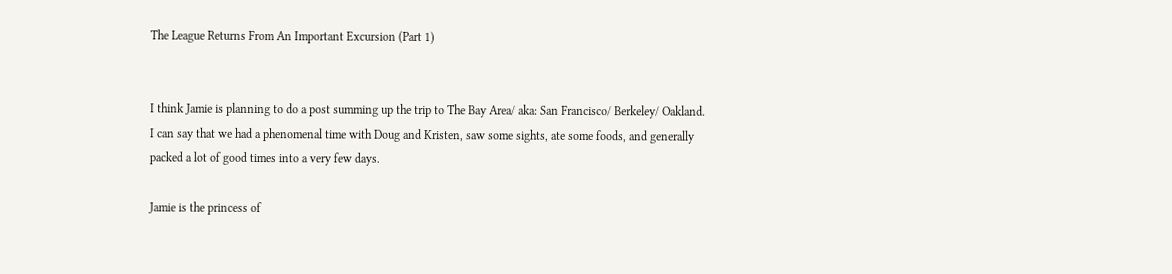The League Returns From An Important Excursion (Part 1)


I think Jamie is planning to do a post summing up the trip to The Bay Area/ aka: San Francisco/ Berkeley/ Oakland. I can say that we had a phenomenal time with Doug and Kristen, saw some sights, ate some foods, and generally packed a lot of good times into a very few days.

Jamie is the princess of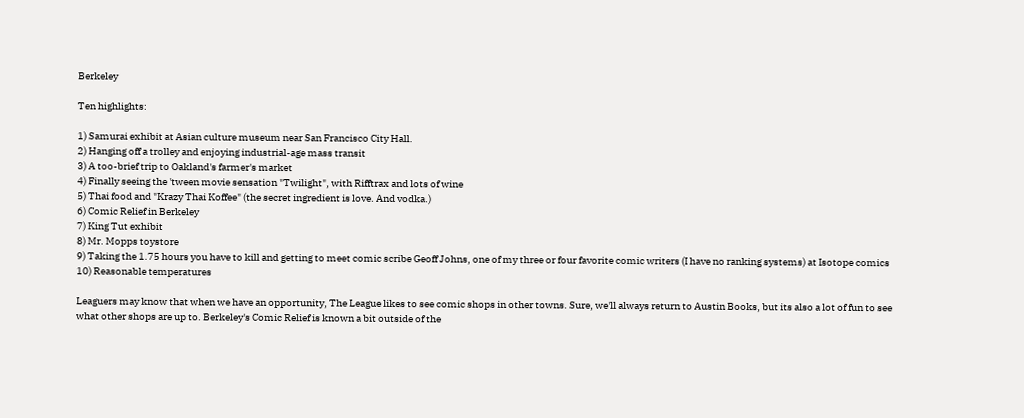Berkeley

Ten highlights:

1) Samurai exhibit at Asian culture museum near San Francisco City Hall.
2) Hanging off a trolley and enjoying industrial-age mass transit
3) A too-brief trip to Oakland's farmer's market
4) Finally seeing the 'tween movie sensation "Twilight", with Rifftrax and lots of wine
5) Thai food and "Krazy Thai Koffee" (the secret ingredient is love. And vodka.)
6) Comic Relief in Berkeley
7) King Tut exhibit
8) Mr. Mopps toystore
9) Taking the 1.75 hours you have to kill and getting to meet comic scribe Geoff Johns, one of my three or four favorite comic writers (I have no ranking systems) at Isotope comics
10) Reasonable temperatures

Leaguers may know that when we have an opportunity, The League likes to see comic shops in other towns. Sure, we'll always return to Austin Books, but its also a lot of fun to see what other shops are up to. Berkeley's Comic Relief is known a bit outside of the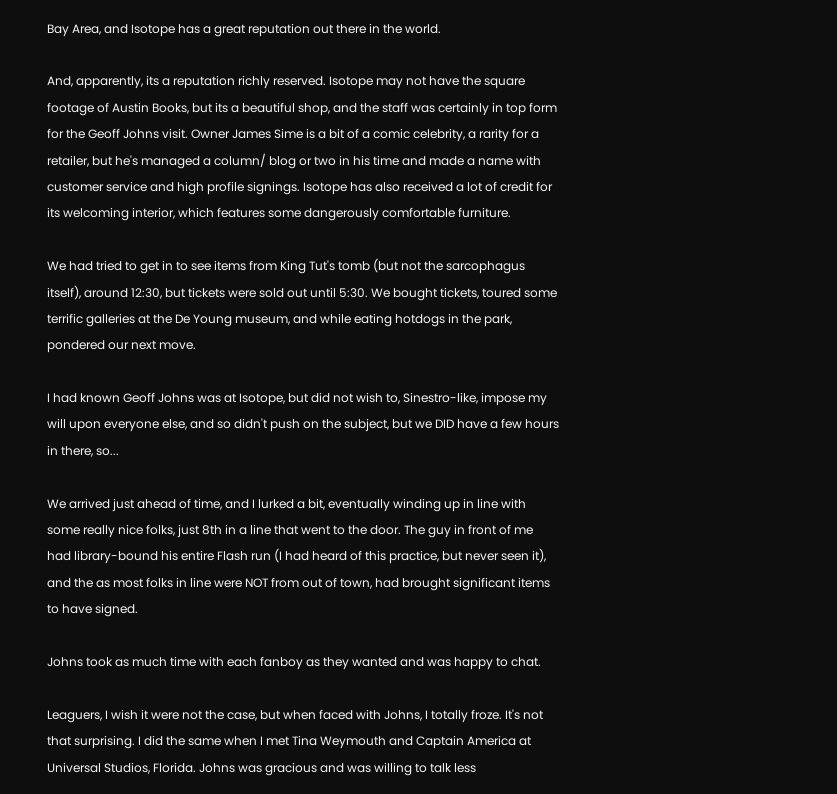Bay Area, and Isotope has a great reputation out there in the world.

And, apparently, its a reputation richly reserved. Isotope may not have the square footage of Austin Books, but its a beautiful shop, and the staff was certainly in top form for the Geoff Johns visit. Owner James Sime is a bit of a comic celebrity, a rarity for a retailer, but he's managed a column/ blog or two in his time and made a name with customer service and high profile signings. Isotope has also received a lot of credit for its welcoming interior, which features some dangerously comfortable furniture.

We had tried to get in to see items from King Tut's tomb (but not the sarcophagus itself), around 12:30, but tickets were sold out until 5:30. We bought tickets, toured some terrific galleries at the De Young museum, and while eating hotdogs in the park, pondered our next move.

I had known Geoff Johns was at Isotope, but did not wish to, Sinestro-like, impose my will upon everyone else, and so didn't push on the subject, but we DID have a few hours in there, so...

We arrived just ahead of time, and I lurked a bit, eventually winding up in line with some really nice folks, just 8th in a line that went to the door. The guy in front of me had library-bound his entire Flash run (I had heard of this practice, but never seen it), and the as most folks in line were NOT from out of town, had brought significant items to have signed.

Johns took as much time with each fanboy as they wanted and was happy to chat.

Leaguers, I wish it were not the case, but when faced with Johns, I totally froze. It's not that surprising. I did the same when I met Tina Weymouth and Captain America at Universal Studios, Florida. Johns was gracious and was willing to talk less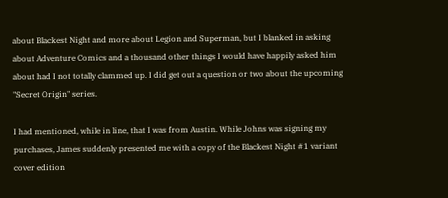about Blackest Night and more about Legion and Superman, but I blanked in asking about Adventure Comics and a thousand other things I would have happily asked him about had I not totally clammed up. I did get out a question or two about the upcoming "Secret Origin" series.

I had mentioned, while in line, that I was from Austin. While Johns was signing my purchases, James suddenly presented me with a copy of the Blackest Night #1 variant cover edition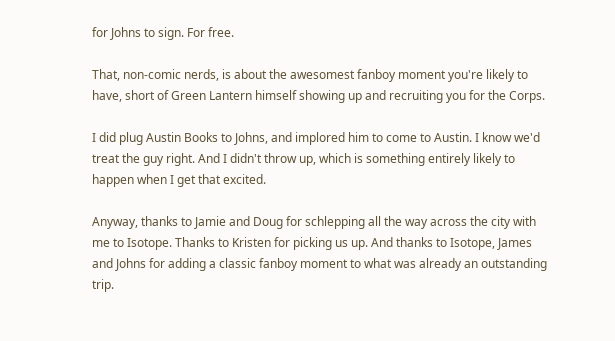for Johns to sign. For free.

That, non-comic nerds, is about the awesomest fanboy moment you're likely to have, short of Green Lantern himself showing up and recruiting you for the Corps.

I did plug Austin Books to Johns, and implored him to come to Austin. I know we'd treat the guy right. And I didn't throw up, which is something entirely likely to happen when I get that excited.

Anyway, thanks to Jamie and Doug for schlepping all the way across the city with me to Isotope. Thanks to Kristen for picking us up. And thanks to Isotope, James and Johns for adding a classic fanboy moment to what was already an outstanding trip.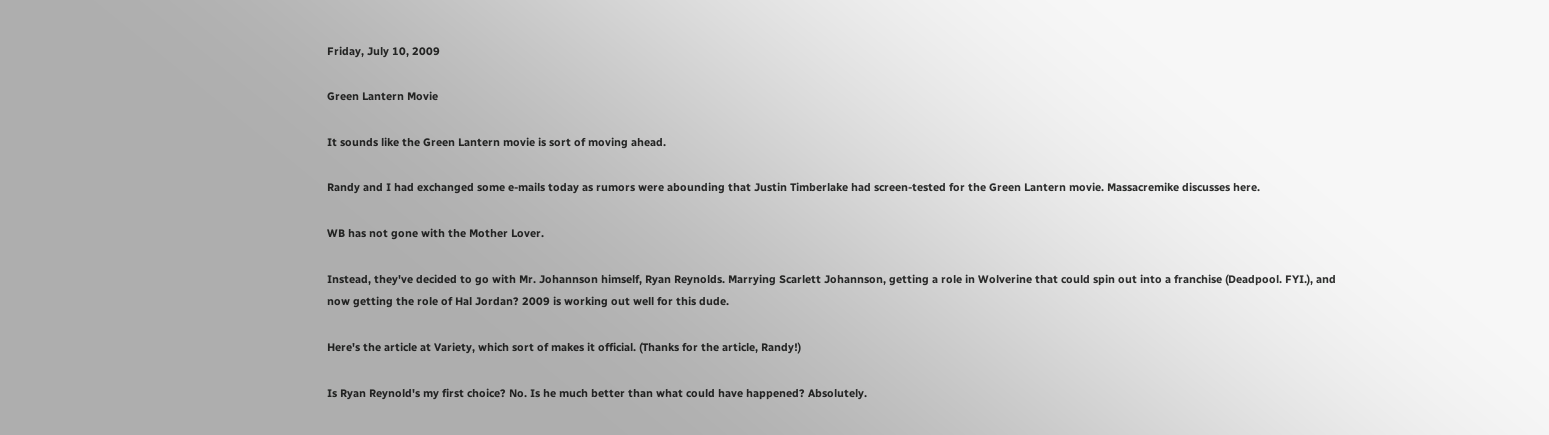Friday, July 10, 2009

Green Lantern Movie

It sounds like the Green Lantern movie is sort of moving ahead.

Randy and I had exchanged some e-mails today as rumors were abounding that Justin Timberlake had screen-tested for the Green Lantern movie. Massacremike discusses here.

WB has not gone with the Mother Lover.

Instead, they've decided to go with Mr. Johannson himself, Ryan Reynolds. Marrying Scarlett Johannson, getting a role in Wolverine that could spin out into a franchise (Deadpool. FYI.), and now getting the role of Hal Jordan? 2009 is working out well for this dude.

Here's the article at Variety, which sort of makes it official. (Thanks for the article, Randy!)

Is Ryan Reynold's my first choice? No. Is he much better than what could have happened? Absolutely.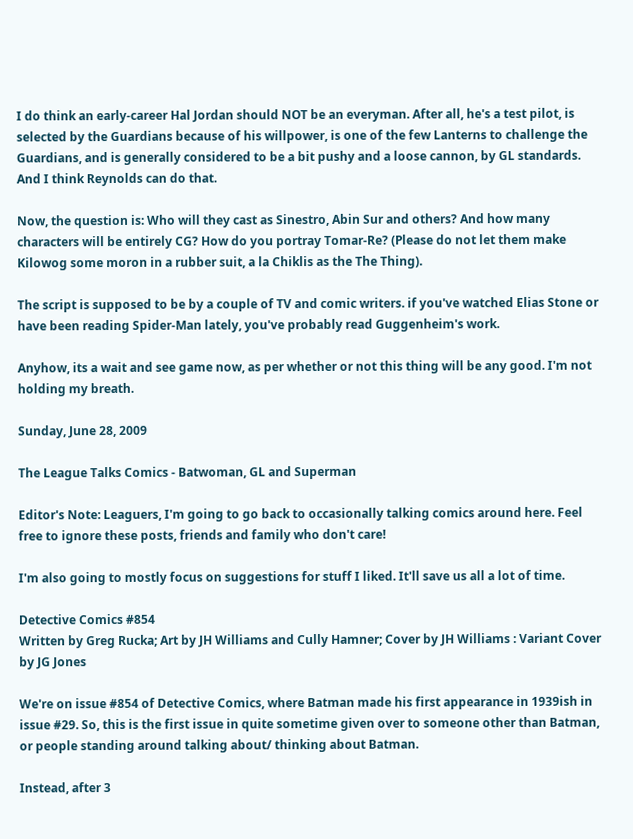I do think an early-career Hal Jordan should NOT be an everyman. After all, he's a test pilot, is selected by the Guardians because of his willpower, is one of the few Lanterns to challenge the Guardians, and is generally considered to be a bit pushy and a loose cannon, by GL standards. And I think Reynolds can do that.

Now, the question is: Who will they cast as Sinestro, Abin Sur and others? And how many characters will be entirely CG? How do you portray Tomar-Re? (Please do not let them make Kilowog some moron in a rubber suit, a la Chiklis as the The Thing).

The script is supposed to be by a couple of TV and comic writers. if you've watched Elias Stone or have been reading Spider-Man lately, you've probably read Guggenheim's work.

Anyhow, its a wait and see game now, as per whether or not this thing will be any good. I'm not holding my breath.

Sunday, June 28, 2009

The League Talks Comics - Batwoman, GL and Superman

Editor's Note: Leaguers, I'm going to go back to occasionally talking comics around here. Feel free to ignore these posts, friends and family who don't care!

I'm also going to mostly focus on suggestions for stuff I liked. It'll save us all a lot of time.

Detective Comics #854
Written by Greg Rucka; Art by JH Williams and Cully Hamner; Cover by JH Williams : Variant Cover by JG Jones

We're on issue #854 of Detective Comics, where Batman made his first appearance in 1939ish in issue #29. So, this is the first issue in quite sometime given over to someone other than Batman, or people standing around talking about/ thinking about Batman.

Instead, after 3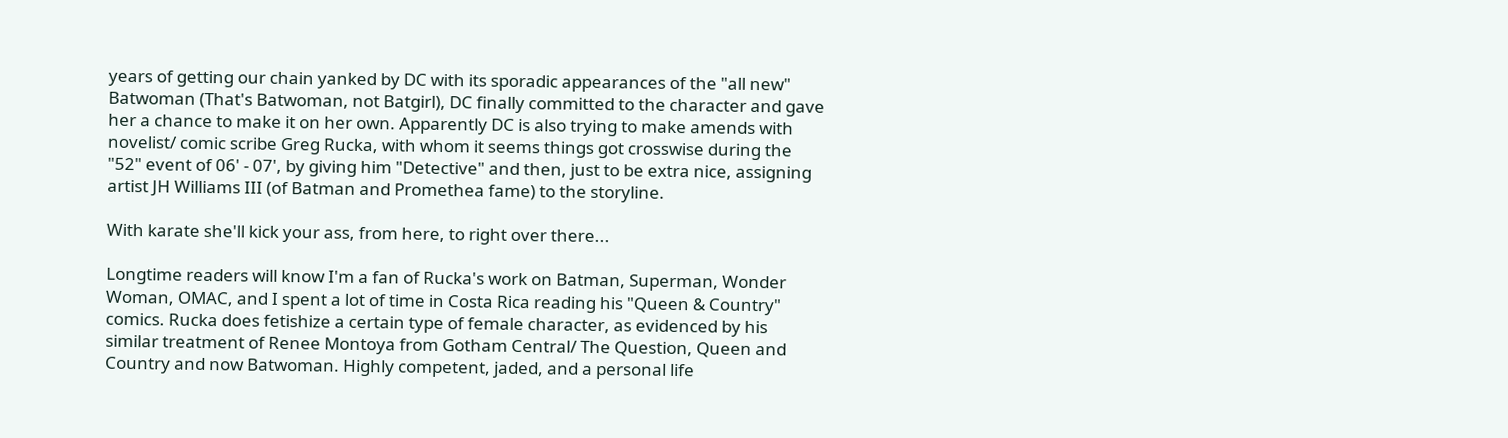years of getting our chain yanked by DC with its sporadic appearances of the "all new" Batwoman (That's Batwoman, not Batgirl), DC finally committed to the character and gave her a chance to make it on her own. Apparently DC is also trying to make amends with novelist/ comic scribe Greg Rucka, with whom it seems things got crosswise during the "52" event of 06' - 07', by giving him "Detective" and then, just to be extra nice, assigning artist JH Williams III (of Batman and Promethea fame) to the storyline.

With karate she'll kick your ass, from here, to right over there...

Longtime readers will know I'm a fan of Rucka's work on Batman, Superman, Wonder Woman, OMAC, and I spent a lot of time in Costa Rica reading his "Queen & Country" comics. Rucka does fetishize a certain type of female character, as evidenced by his similar treatment of Renee Montoya from Gotham Central/ The Question, Queen and Country and now Batwoman. Highly competent, jaded, and a personal life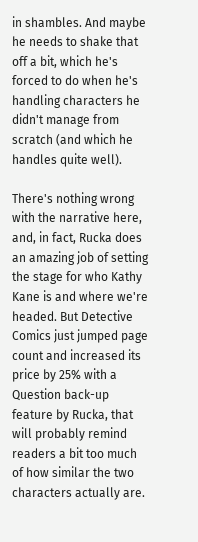in shambles. And maybe he needs to shake that off a bit, which he's forced to do when he's handling characters he didn't manage from scratch (and which he handles quite well).

There's nothing wrong with the narrative here, and, in fact, Rucka does an amazing job of setting the stage for who Kathy Kane is and where we're headed. But Detective Comics just jumped page count and increased its price by 25% with a Question back-up feature by Rucka, that will probably remind readers a bit too much of how similar the two characters actually are.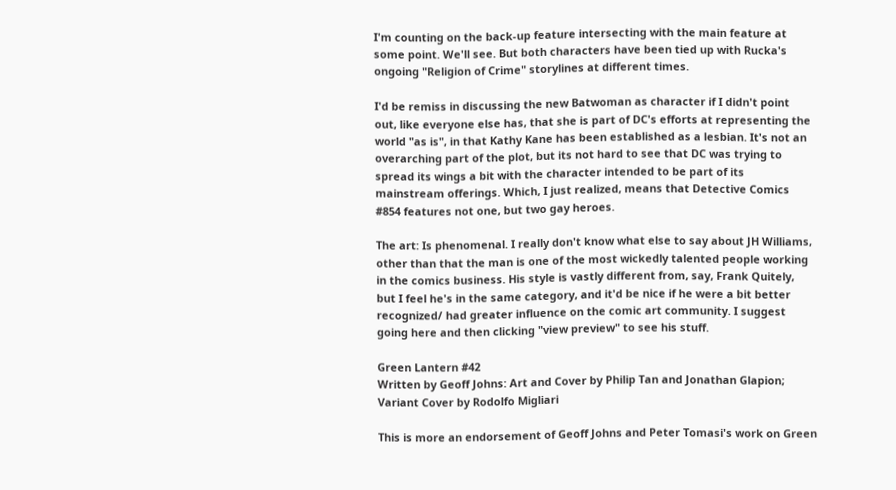I'm counting on the back-up feature intersecting with the main feature at some point. We'll see. But both characters have been tied up with Rucka's ongoing "Religion of Crime" storylines at different times.

I'd be remiss in discussing the new Batwoman as character if I didn't point out, like everyone else has, that she is part of DC's efforts at representing the world "as is", in that Kathy Kane has been established as a lesbian. It's not an overarching part of the plot, but its not hard to see that DC was trying to spread its wings a bit with the character intended to be part of its mainstream offerings. Which, I just realized, means that Detective Comics #854 features not one, but two gay heroes.

The art: Is phenomenal. I really don't know what else to say about JH Williams, other than that the man is one of the most wickedly talented people working in the comics business. His style is vastly different from, say, Frank Quitely, but I feel he's in the same category, and it'd be nice if he were a bit better recognized/ had greater influence on the comic art community. I suggest going here and then clicking "view preview" to see his stuff.

Green Lantern #42
Written by Geoff Johns: Art and Cover by Philip Tan and Jonathan Glapion; Variant Cover by Rodolfo Migliari

This is more an endorsement of Geoff Johns and Peter Tomasi's work on Green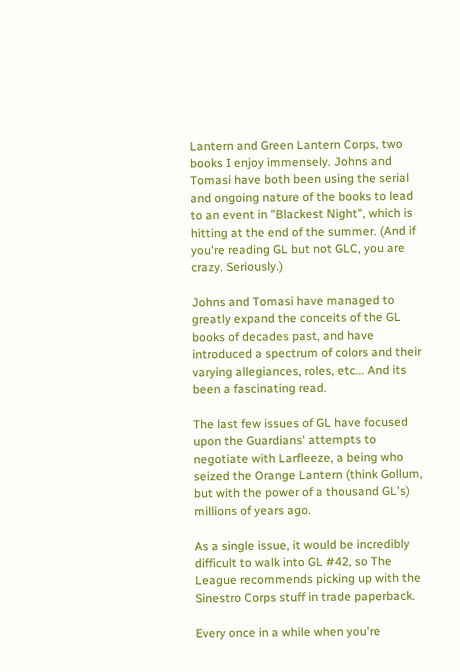Lantern and Green Lantern Corps, two books I enjoy immensely. Johns and Tomasi have both been using the serial and ongoing nature of the books to lead to an event in "Blackest Night", which is hitting at the end of the summer. (And if you're reading GL but not GLC, you are crazy. Seriously.)

Johns and Tomasi have managed to greatly expand the conceits of the GL books of decades past, and have introduced a spectrum of colors and their varying allegiances, roles, etc... And its been a fascinating read.

The last few issues of GL have focused upon the Guardians' attempts to negotiate with Larfleeze, a being who seized the Orange Lantern (think Gollum, but with the power of a thousand GL's) millions of years ago.

As a single issue, it would be incredibly difficult to walk into GL #42, so The League recommends picking up with the Sinestro Corps stuff in trade paperback.

Every once in a while when you're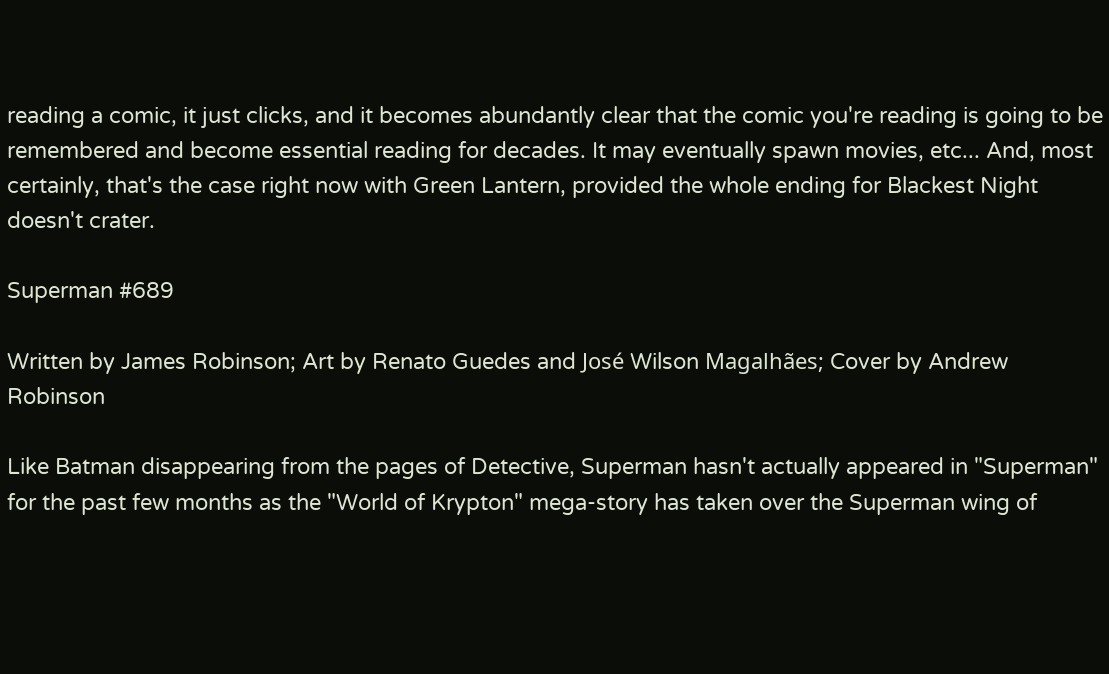reading a comic, it just clicks, and it becomes abundantly clear that the comic you're reading is going to be remembered and become essential reading for decades. It may eventually spawn movies, etc... And, most certainly, that's the case right now with Green Lantern, provided the whole ending for Blackest Night doesn't crater.

Superman #689

Written by James Robinson; Art by Renato Guedes and José Wilson Magalhães; Cover by Andrew Robinson

Like Batman disappearing from the pages of Detective, Superman hasn't actually appeared in "Superman" for the past few months as the "World of Krypton" mega-story has taken over the Superman wing of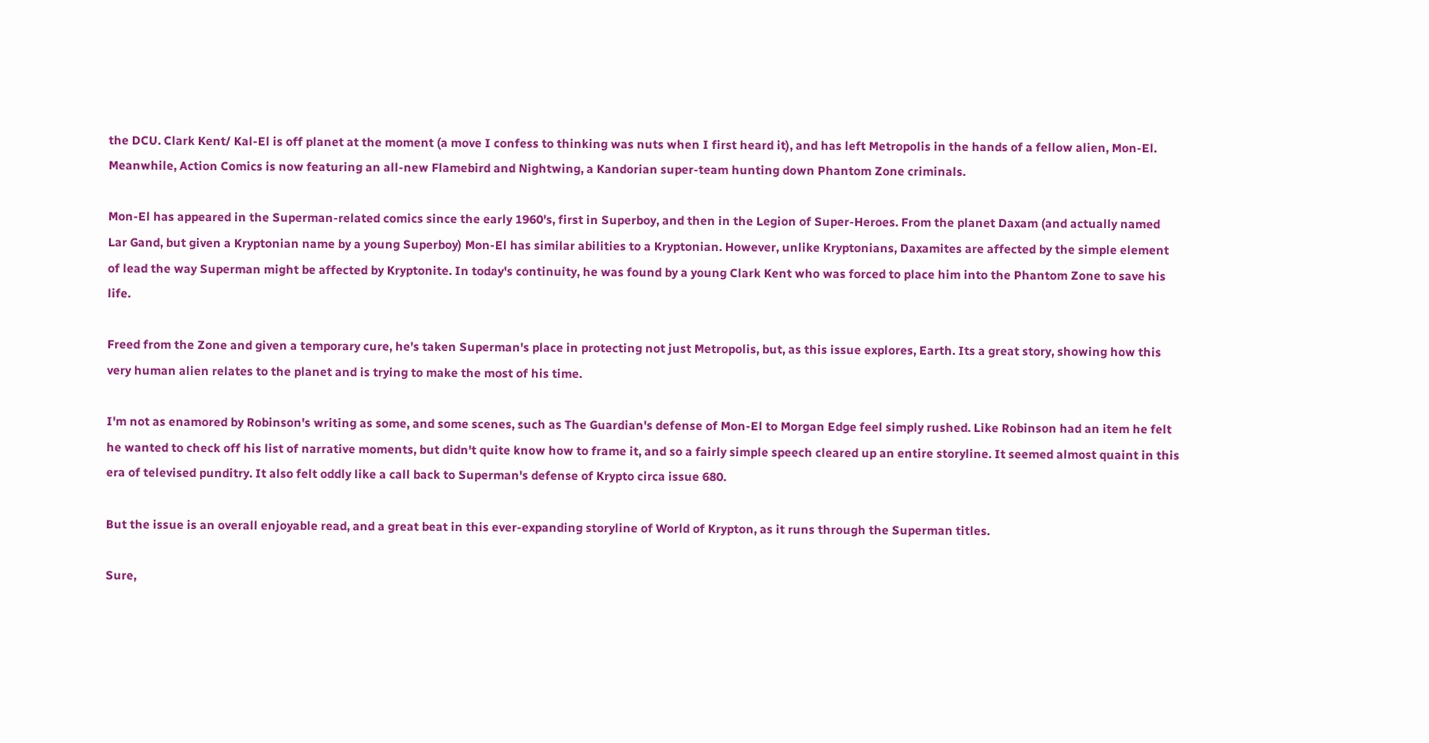the DCU. Clark Kent/ Kal-El is off planet at the moment (a move I confess to thinking was nuts when I first heard it), and has left Metropolis in the hands of a fellow alien, Mon-El. Meanwhile, Action Comics is now featuring an all-new Flamebird and Nightwing, a Kandorian super-team hunting down Phantom Zone criminals.

Mon-El has appeared in the Superman-related comics since the early 1960's, first in Superboy, and then in the Legion of Super-Heroes. From the planet Daxam (and actually named Lar Gand, but given a Kryptonian name by a young Superboy) Mon-El has similar abilities to a Kryptonian. However, unlike Kryptonians, Daxamites are affected by the simple element of lead the way Superman might be affected by Kryptonite. In today's continuity, he was found by a young Clark Kent who was forced to place him into the Phantom Zone to save his life.

Freed from the Zone and given a temporary cure, he's taken Superman's place in protecting not just Metropolis, but, as this issue explores, Earth. Its a great story, showing how this very human alien relates to the planet and is trying to make the most of his time.

I'm not as enamored by Robinson's writing as some, and some scenes, such as The Guardian's defense of Mon-El to Morgan Edge feel simply rushed. Like Robinson had an item he felt he wanted to check off his list of narrative moments, but didn't quite know how to frame it, and so a fairly simple speech cleared up an entire storyline. It seemed almost quaint in this era of televised punditry. It also felt oddly like a call back to Superman's defense of Krypto circa issue 680.

But the issue is an overall enjoyable read, and a great beat in this ever-expanding storyline of World of Krypton, as it runs through the Superman titles.

Sure,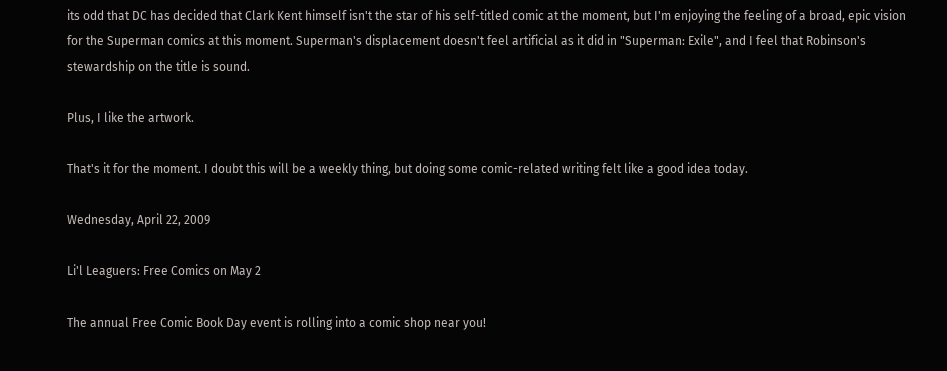its odd that DC has decided that Clark Kent himself isn't the star of his self-titled comic at the moment, but I'm enjoying the feeling of a broad, epic vision for the Superman comics at this moment. Superman's displacement doesn't feel artificial as it did in "Superman: Exile", and I feel that Robinson's stewardship on the title is sound.

Plus, I like the artwork.

That's it for the moment. I doubt this will be a weekly thing, but doing some comic-related writing felt like a good idea today.

Wednesday, April 22, 2009

Li'l Leaguers: Free Comics on May 2

The annual Free Comic Book Day event is rolling into a comic shop near you!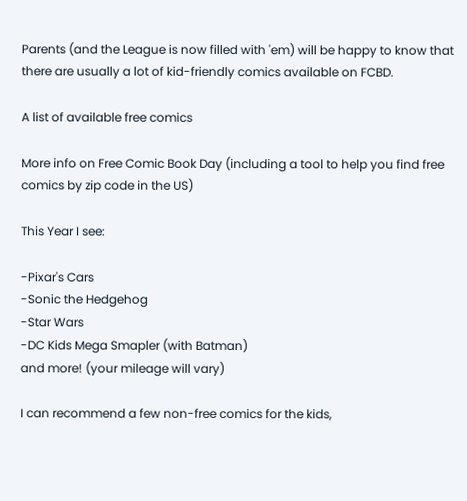Parents (and the League is now filled with 'em) will be happy to know that there are usually a lot of kid-friendly comics available on FCBD.

A list of available free comics

More info on Free Comic Book Day (including a tool to help you find free comics by zip code in the US)

This Year I see:

-Pixar's Cars
-Sonic the Hedgehog
-Star Wars
-DC Kids Mega Smapler (with Batman)
and more! (your mileage will vary)

I can recommend a few non-free comics for the kids,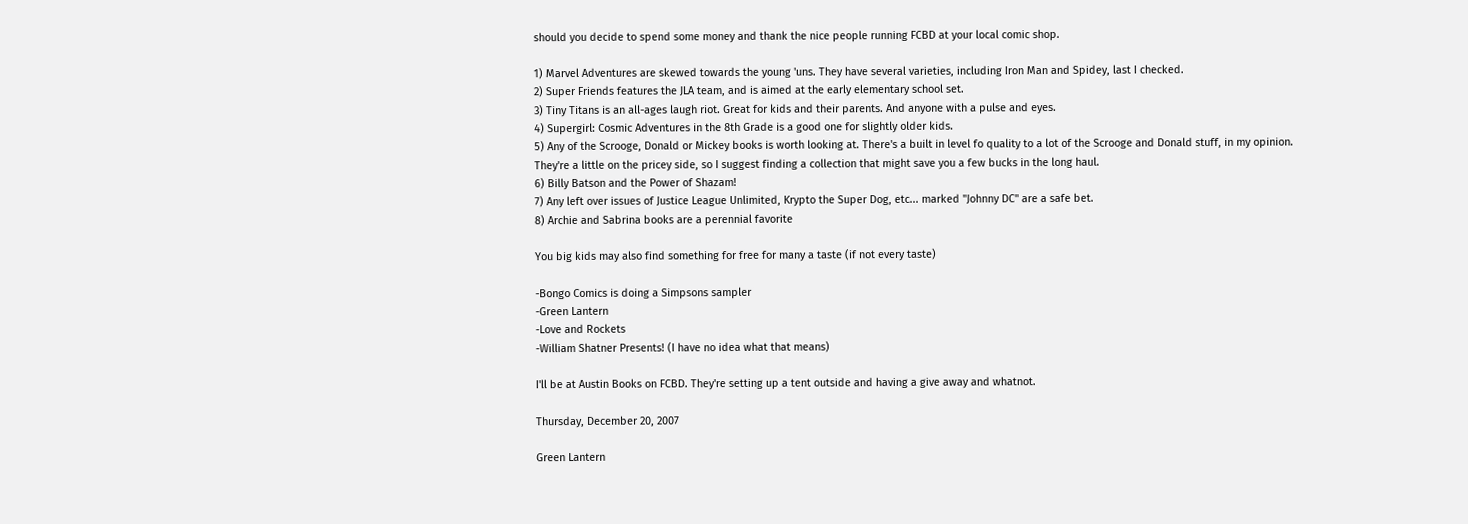should you decide to spend some money and thank the nice people running FCBD at your local comic shop.

1) Marvel Adventures are skewed towards the young 'uns. They have several varieties, including Iron Man and Spidey, last I checked.
2) Super Friends features the JLA team, and is aimed at the early elementary school set.
3) Tiny Titans is an all-ages laugh riot. Great for kids and their parents. And anyone with a pulse and eyes.
4) Supergirl: Cosmic Adventures in the 8th Grade is a good one for slightly older kids.
5) Any of the Scrooge, Donald or Mickey books is worth looking at. There's a built in level fo quality to a lot of the Scrooge and Donald stuff, in my opinion. They're a little on the pricey side, so I suggest finding a collection that might save you a few bucks in the long haul.
6) Billy Batson and the Power of Shazam!
7) Any left over issues of Justice League Unlimited, Krypto the Super Dog, etc... marked "Johnny DC" are a safe bet.
8) Archie and Sabrina books are a perennial favorite

You big kids may also find something for free for many a taste (if not every taste)

-Bongo Comics is doing a Simpsons sampler
-Green Lantern
-Love and Rockets
-William Shatner Presents! (I have no idea what that means)

I'll be at Austin Books on FCBD. They're setting up a tent outside and having a give away and whatnot.

Thursday, December 20, 2007

Green Lantern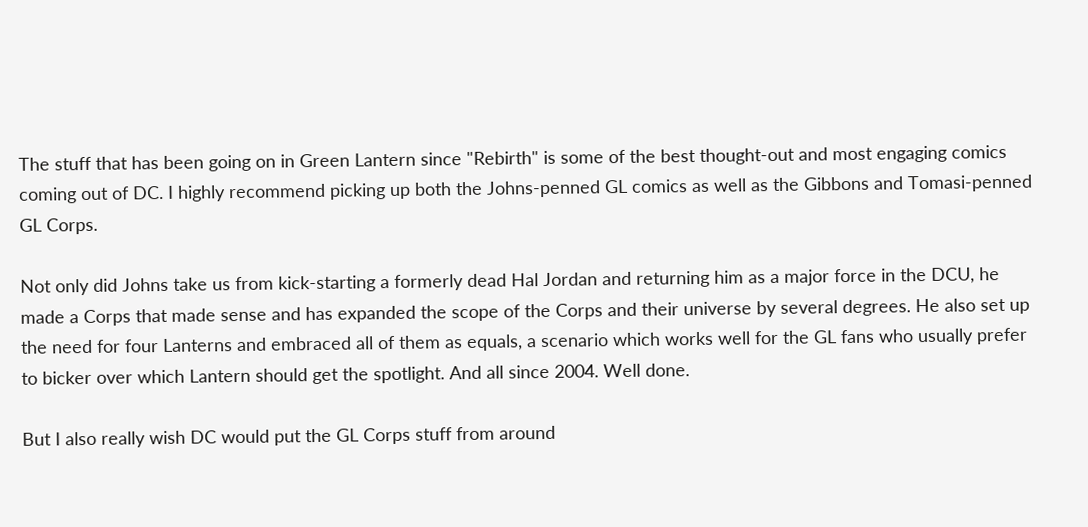The stuff that has been going on in Green Lantern since "Rebirth" is some of the best thought-out and most engaging comics coming out of DC. I highly recommend picking up both the Johns-penned GL comics as well as the Gibbons and Tomasi-penned GL Corps.

Not only did Johns take us from kick-starting a formerly dead Hal Jordan and returning him as a major force in the DCU, he made a Corps that made sense and has expanded the scope of the Corps and their universe by several degrees. He also set up the need for four Lanterns and embraced all of them as equals, a scenario which works well for the GL fans who usually prefer to bicker over which Lantern should get the spotlight. And all since 2004. Well done.

But I also really wish DC would put the GL Corps stuff from around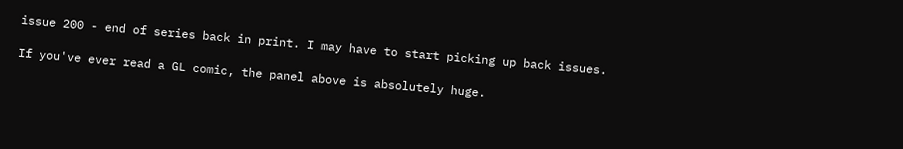issue 200 - end of series back in print. I may have to start picking up back issues.

If you've ever read a GL comic, the panel above is absolutely huge.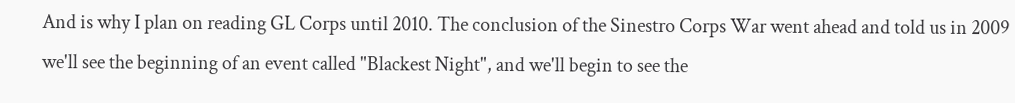And is why I plan on reading GL Corps until 2010. The conclusion of the Sinestro Corps War went ahead and told us in 2009 we'll see the beginning of an event called "Blackest Night", and we'll begin to see the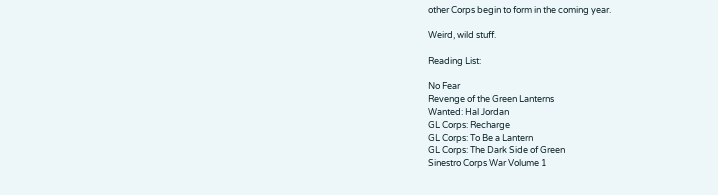other Corps begin to form in the coming year.

Weird, wild stuff.

Reading List:

No Fear
Revenge of the Green Lanterns
Wanted: Hal Jordan
GL Corps: Recharge
GL Corps: To Be a Lantern
GL Corps: The Dark Side of Green
Sinestro Corps War Volume 1